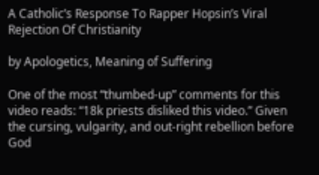A Catholic’s Response To Rapper Hopsin’s Viral Rejection Of Christianity

by Apologetics, Meaning of Suffering

One of the most “thumbed-up” comments for this video reads: “18k priests disliked this video.” Given the cursing, vulgarity, and out-right rebellion before God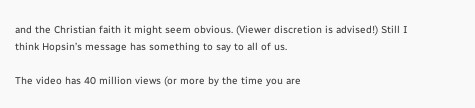and the Christian faith it might seem obvious. (Viewer discretion is advised!) Still I think Hopsin’s message has something to say to all of us.

The video has 40 million views (or more by the time you are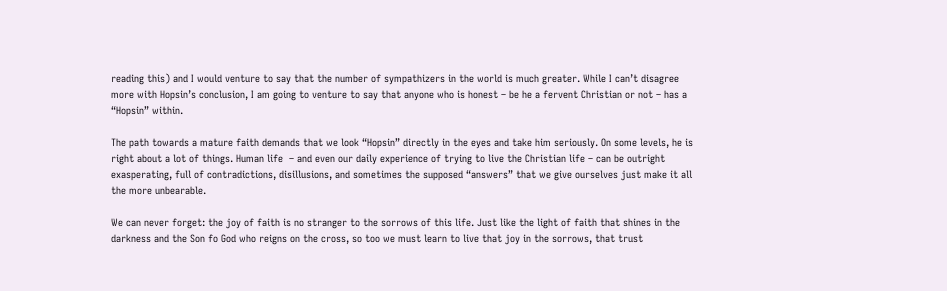reading this) and I would venture to say that the number of sympathizers in the world is much greater. While I can’t disagree more with Hopsin’s conclusion, I am going to venture to say that anyone who is honest – be he a fervent Christian or not – has a “Hopsin” within.

The path towards a mature faith demands that we look “Hopsin” directly in the eyes and take him seriously. On some levels, he is right about a lot of things. Human life  – and even our daily experience of trying to live the Christian life – can be outright exasperating, full of contradictions, disillusions, and sometimes the supposed “answers” that we give ourselves just make it all the more unbearable.

We can never forget: the joy of faith is no stranger to the sorrows of this life. Just like the light of faith that shines in the darkness and the Son fo God who reigns on the cross, so too we must learn to live that joy in the sorrows, that trust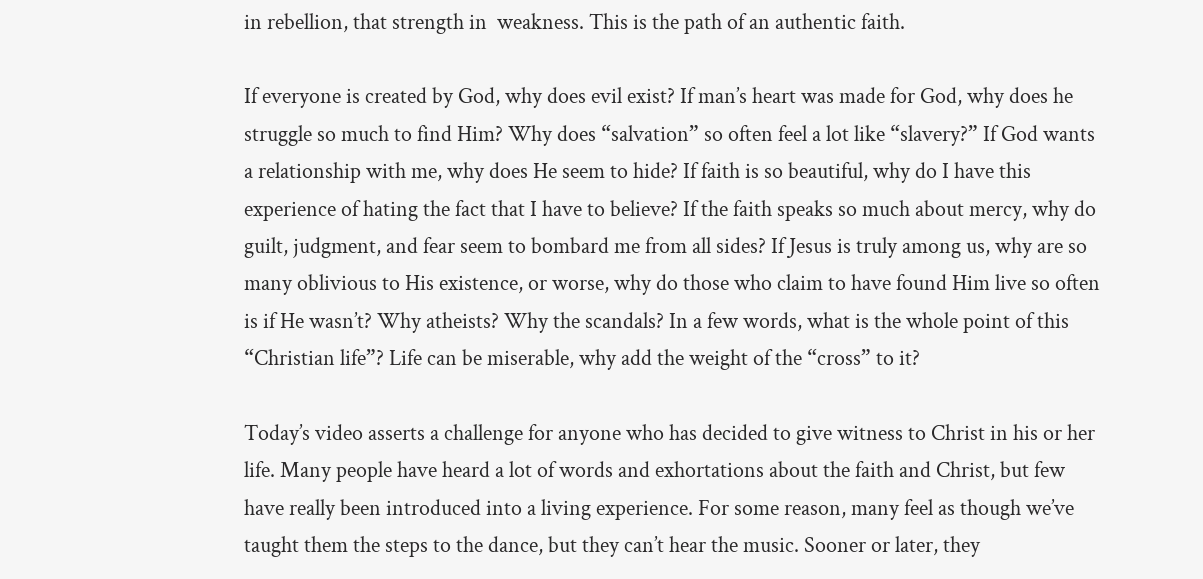in rebellion, that strength in  weakness. This is the path of an authentic faith.

If everyone is created by God, why does evil exist? If man’s heart was made for God, why does he struggle so much to find Him? Why does “salvation” so often feel a lot like “slavery?” If God wants a relationship with me, why does He seem to hide? If faith is so beautiful, why do I have this experience of hating the fact that I have to believe? If the faith speaks so much about mercy, why do guilt, judgment, and fear seem to bombard me from all sides? If Jesus is truly among us, why are so many oblivious to His existence, or worse, why do those who claim to have found Him live so often is if He wasn’t? Why atheists? Why the scandals? In a few words, what is the whole point of this “Christian life”? Life can be miserable, why add the weight of the “cross” to it?

Today’s video asserts a challenge for anyone who has decided to give witness to Christ in his or her life. Many people have heard a lot of words and exhortations about the faith and Christ, but few have really been introduced into a living experience. For some reason, many feel as though we’ve taught them the steps to the dance, but they can’t hear the music. Sooner or later, they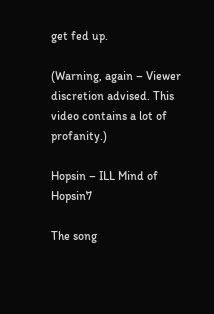get fed up.

(Warning, again – Viewer discretion advised. This video contains a lot of profanity.)

Hopsin – ILL Mind of Hopsin7

The song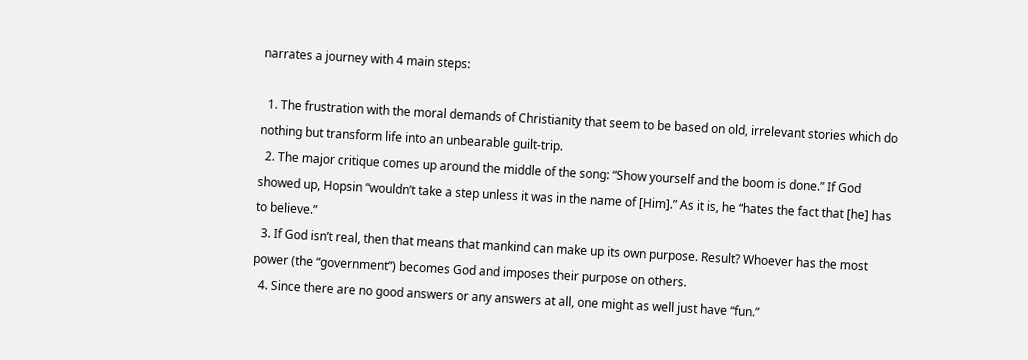narrates a journey with 4 main steps:

  1. The frustration with the moral demands of Christianity that seem to be based on old, irrelevant stories which do nothing but transform life into an unbearable guilt-trip.
  2. The major critique comes up around the middle of the song: “Show yourself and the boom is done.” If God showed up, Hopsin “wouldn’t take a step unless it was in the name of [Him].” As it is, he “hates the fact that [he] has to believe.”
  3. If God isn’t real, then that means that mankind can make up its own purpose. Result? Whoever has the most power (the “government”) becomes God and imposes their purpose on others.
  4. Since there are no good answers or any answers at all, one might as well just have “fun.”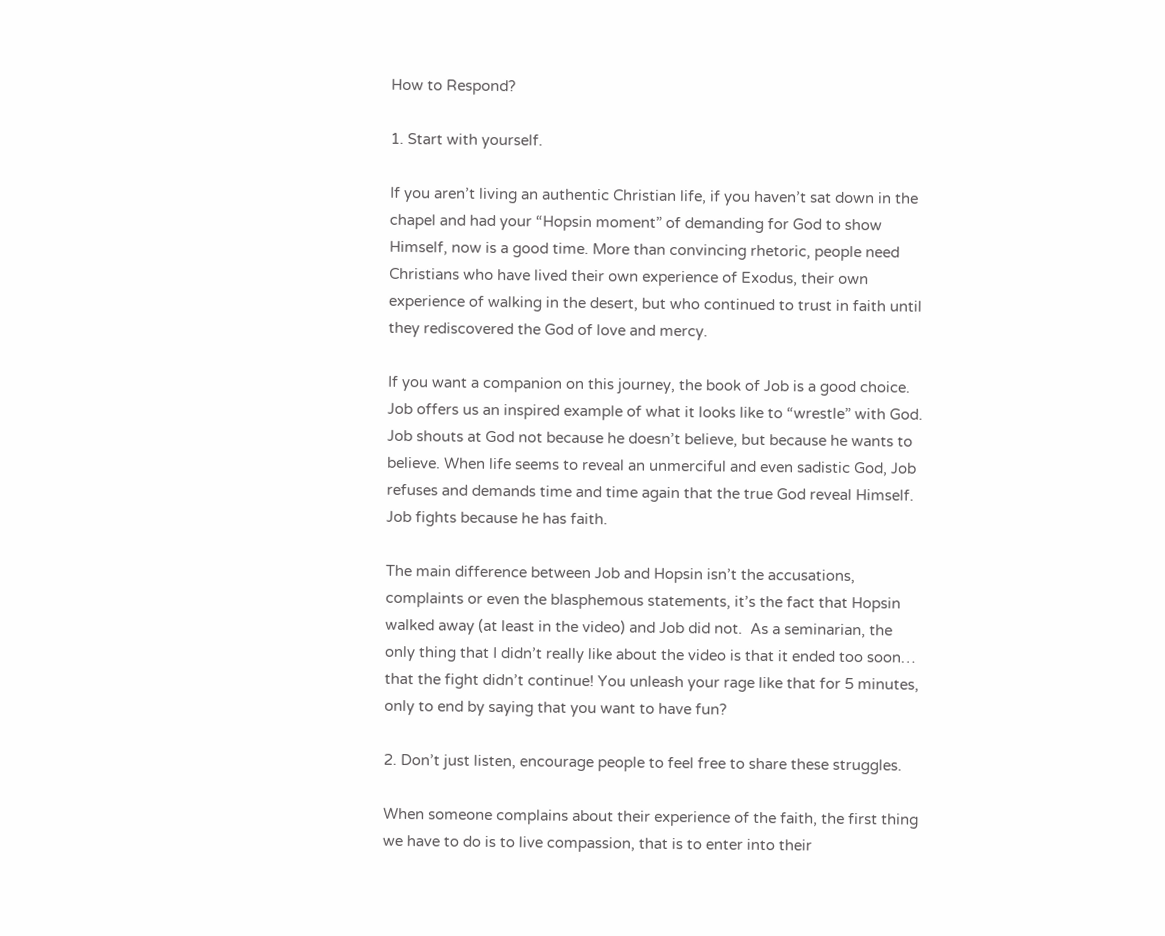How to Respond?

1. Start with yourself.

If you aren’t living an authentic Christian life, if you haven’t sat down in the chapel and had your “Hopsin moment” of demanding for God to show Himself, now is a good time. More than convincing rhetoric, people need Christians who have lived their own experience of Exodus, their own experience of walking in the desert, but who continued to trust in faith until they rediscovered the God of love and mercy.

If you want a companion on this journey, the book of Job is a good choice. Job offers us an inspired example of what it looks like to “wrestle” with God. Job shouts at God not because he doesn’t believe, but because he wants to believe. When life seems to reveal an unmerciful and even sadistic God, Job refuses and demands time and time again that the true God reveal Himself. Job fights because he has faith.

The main difference between Job and Hopsin isn’t the accusations, complaints or even the blasphemous statements, it’s the fact that Hopsin walked away (at least in the video) and Job did not.  As a seminarian, the only thing that I didn’t really like about the video is that it ended too soon… that the fight didn’t continue! You unleash your rage like that for 5 minutes, only to end by saying that you want to have fun?

2. Don’t just listen, encourage people to feel free to share these struggles.

When someone complains about their experience of the faith, the first thing we have to do is to live compassion, that is to enter into their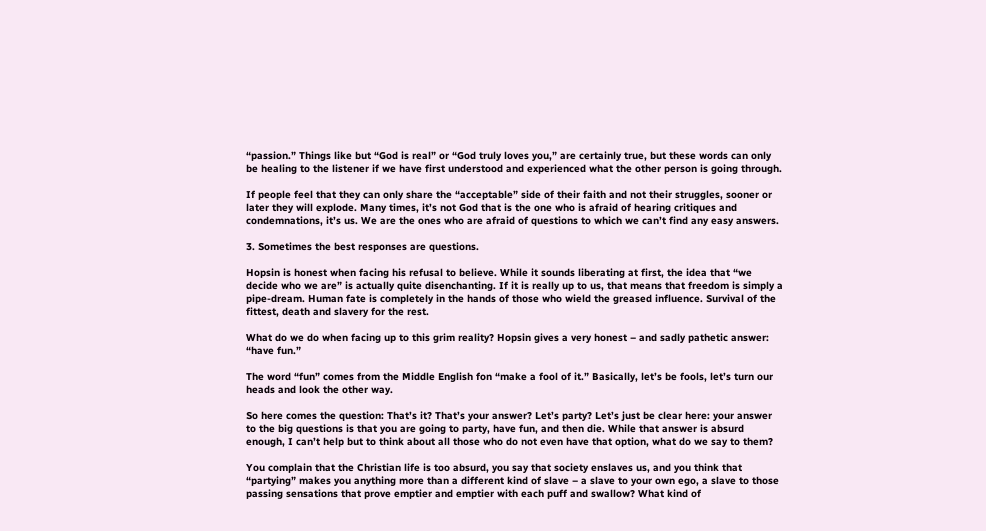“passion.” Things like but “God is real” or “God truly loves you,” are certainly true, but these words can only be healing to the listener if we have first understood and experienced what the other person is going through.

If people feel that they can only share the “acceptable” side of their faith and not their struggles, sooner or later they will explode. Many times, it’s not God that is the one who is afraid of hearing critiques and condemnations, it’s us. We are the ones who are afraid of questions to which we can’t find any easy answers.

3. Sometimes the best responses are questions.

Hopsin is honest when facing his refusal to believe. While it sounds liberating at first, the idea that “we decide who we are” is actually quite disenchanting. If it is really up to us, that means that freedom is simply a pipe-dream. Human fate is completely in the hands of those who wield the greased influence. Survival of the fittest, death and slavery for the rest.

What do we do when facing up to this grim reality? Hopsin gives a very honest – and sadly pathetic answer: “have fun.”

The word “fun” comes from the Middle English fon “make a fool of it.” Basically, let’s be fools, let’s turn our heads and look the other way.

So here comes the question: That’s it? That’s your answer? Let’s party? Let’s just be clear here: your answer to the big questions is that you are going to party, have fun, and then die. While that answer is absurd enough, I can’t help but to think about all those who do not even have that option, what do we say to them?

You complain that the Christian life is too absurd, you say that society enslaves us, and you think that “partying” makes you anything more than a different kind of slave – a slave to your own ego, a slave to those passing sensations that prove emptier and emptier with each puff and swallow? What kind of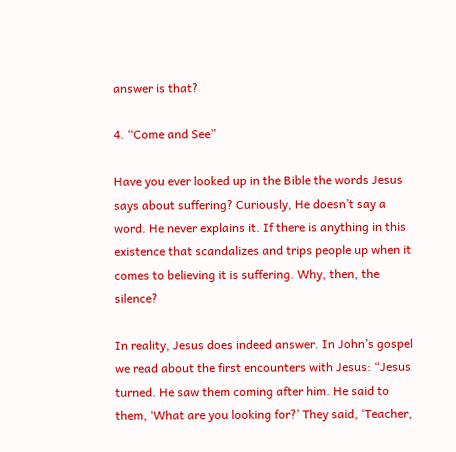answer is that?

4. “Come and See”

Have you ever looked up in the Bible the words Jesus says about suffering? Curiously, He doesn’t say a word. He never explains it. If there is anything in this existence that scandalizes and trips people up when it comes to believing it is suffering. Why, then, the silence?

In reality, Jesus does indeed answer. In John’s gospel we read about the first encounters with Jesus: “Jesus turned. He saw them coming after him. He said to them, ‘What are you looking for?’ They said, ‘Teacher,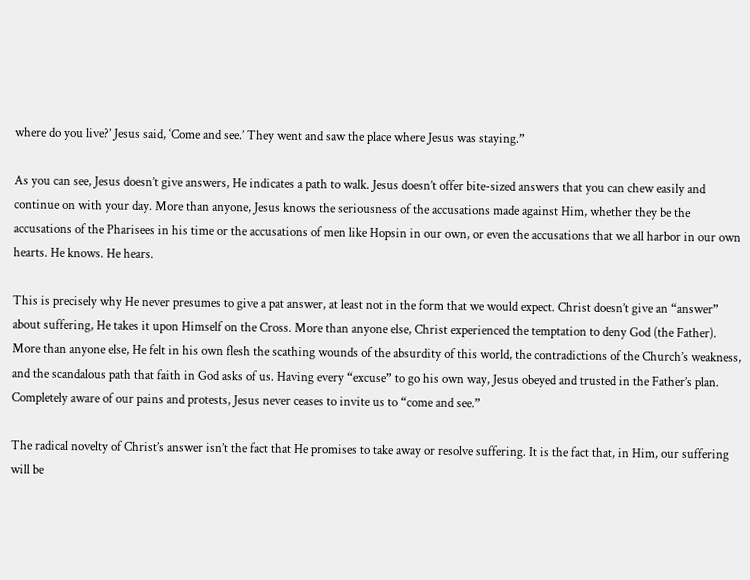where do you live?’ Jesus said, ‘Come and see.’ They went and saw the place where Jesus was staying.”

As you can see, Jesus doesn’t give answers, He indicates a path to walk. Jesus doesn’t offer bite-sized answers that you can chew easily and continue on with your day. More than anyone, Jesus knows the seriousness of the accusations made against Him, whether they be the accusations of the Pharisees in his time or the accusations of men like Hopsin in our own, or even the accusations that we all harbor in our own hearts. He knows. He hears.

This is precisely why He never presumes to give a pat answer, at least not in the form that we would expect. Christ doesn’t give an “answer” about suffering, He takes it upon Himself on the Cross. More than anyone else, Christ experienced the temptation to deny God (the Father). More than anyone else, He felt in his own flesh the scathing wounds of the absurdity of this world, the contradictions of the Church’s weakness, and the scandalous path that faith in God asks of us. Having every “excuse” to go his own way, Jesus obeyed and trusted in the Father’s plan. Completely aware of our pains and protests, Jesus never ceases to invite us to “come and see.”

The radical novelty of Christ’s answer isn’t the fact that He promises to take away or resolve suffering. It is the fact that, in Him, our suffering will be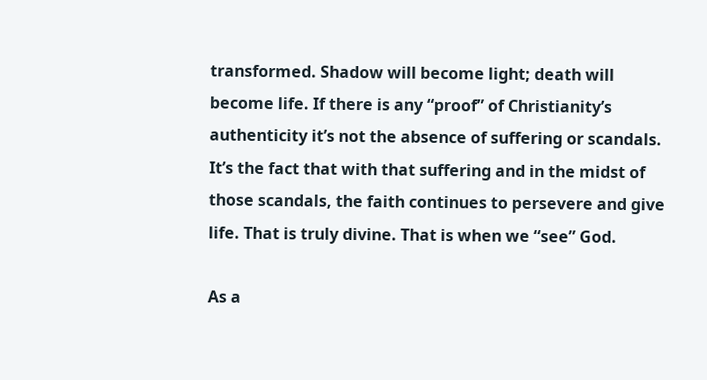transformed. Shadow will become light; death will become life. If there is any “proof” of Christianity’s authenticity it’s not the absence of suffering or scandals. It’s the fact that with that suffering and in the midst of those scandals, the faith continues to persevere and give life. That is truly divine. That is when we “see” God.

As a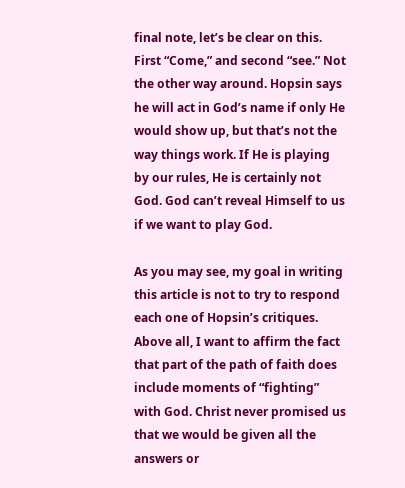final note, let’s be clear on this. First “Come,” and second “see.” Not the other way around. Hopsin says he will act in God’s name if only He would show up, but that’s not the way things work. If He is playing by our rules, He is certainly not God. God can’t reveal Himself to us if we want to play God.

As you may see, my goal in writing this article is not to try to respond each one of Hopsin’s critiques. Above all, I want to affirm the fact that part of the path of faith does include moments of “fighting” with God. Christ never promised us that we would be given all the answers or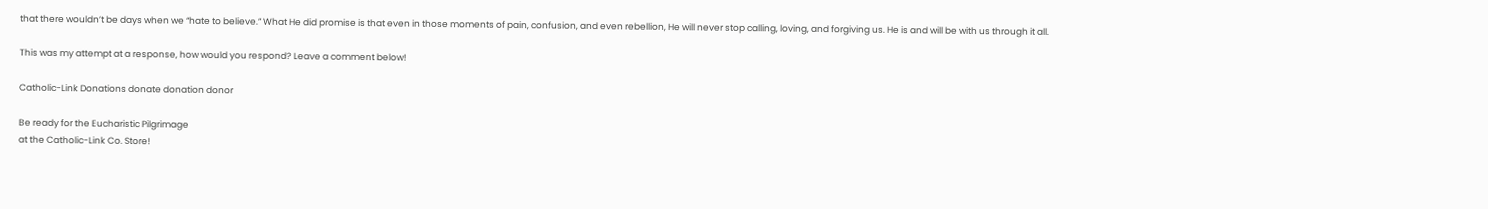that there wouldn’t be days when we “hate to believe.” What He did promise is that even in those moments of pain, confusion, and even rebellion, He will never stop calling, loving, and forgiving us. He is and will be with us through it all.

This was my attempt at a response, how would you respond? Leave a comment below!

Catholic-Link Donations donate donation donor

Be ready for the Eucharistic Pilgrimage
at the Catholic-Link Co. Store!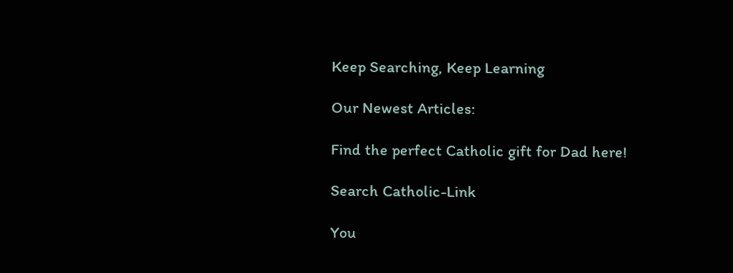Keep Searching, Keep Learning

Our Newest Articles:

Find the perfect Catholic gift for Dad here!

Search Catholic-Link

You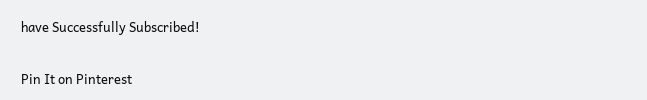have Successfully Subscribed!

Pin It on Pinterest